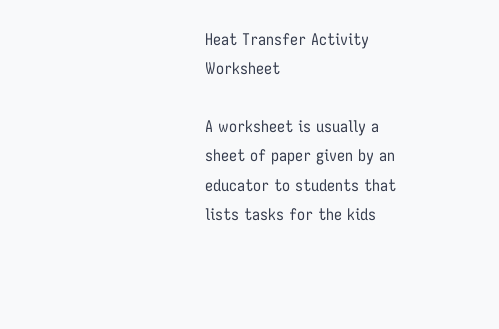Heat Transfer Activity Worksheet

A worksheet is usually a sheet of paper given by an educator to students that lists tasks for the kids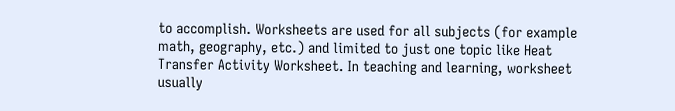to accomplish. Worksheets are used for all subjects (for example math, geography, etc.) and limited to just one topic like Heat Transfer Activity Worksheet. In teaching and learning, worksheet usually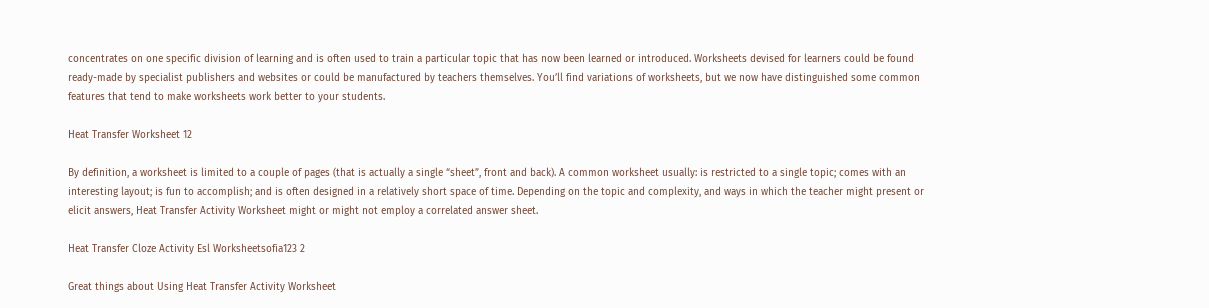concentrates on one specific division of learning and is often used to train a particular topic that has now been learned or introduced. Worksheets devised for learners could be found ready-made by specialist publishers and websites or could be manufactured by teachers themselves. You’ll find variations of worksheets, but we now have distinguished some common features that tend to make worksheets work better to your students.

Heat Transfer Worksheet 12

By definition, a worksheet is limited to a couple of pages (that is actually a single “sheet”, front and back). A common worksheet usually: is restricted to a single topic; comes with an interesting layout; is fun to accomplish; and is often designed in a relatively short space of time. Depending on the topic and complexity, and ways in which the teacher might present or elicit answers, Heat Transfer Activity Worksheet might or might not employ a correlated answer sheet.

Heat Transfer Cloze Activity Esl Worksheetsofia123 2

Great things about Using Heat Transfer Activity Worksheet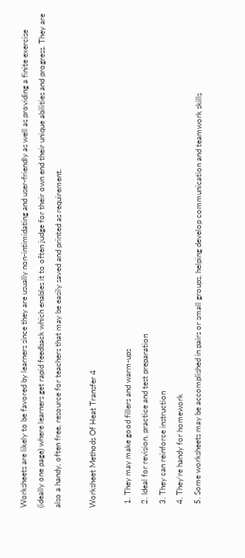Worksheets are likely to be favored by learners since they are usually non-intimidating and user-friendly as well as providing a finite exercise (ideally one page) where learners get rapid feedback which enables it to often judge for their own end their unique abilities and progress. They are also a handy, often free, resource for teachers that may be easily saved and printed as requirement.

Worksheet Methods Of Heat Transfer 4

  1. They may make good fillers and warm-ups
  2. Ideal for revision, practice and test preparation
  3. They can reinforce instruction
  4. They’re handy for homework
  5. Some worksheets may be accomplished in pairs or small groups, helping develop communication and teamwork skills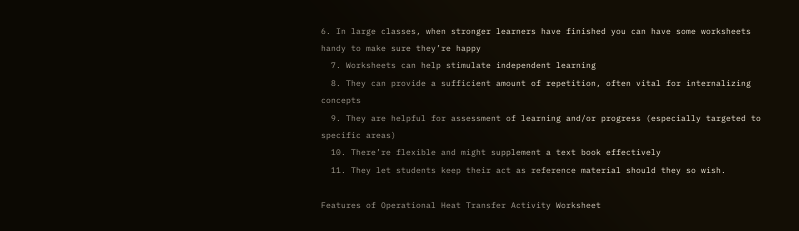6. In large classes, when stronger learners have finished you can have some worksheets handy to make sure they’re happy
  7. Worksheets can help stimulate independent learning
  8. They can provide a sufficient amount of repetition, often vital for internalizing concepts
  9. They are helpful for assessment of learning and/or progress (especially targeted to specific areas)
  10. There’re flexible and might supplement a text book effectively
  11. They let students keep their act as reference material should they so wish.

Features of Operational Heat Transfer Activity Worksheet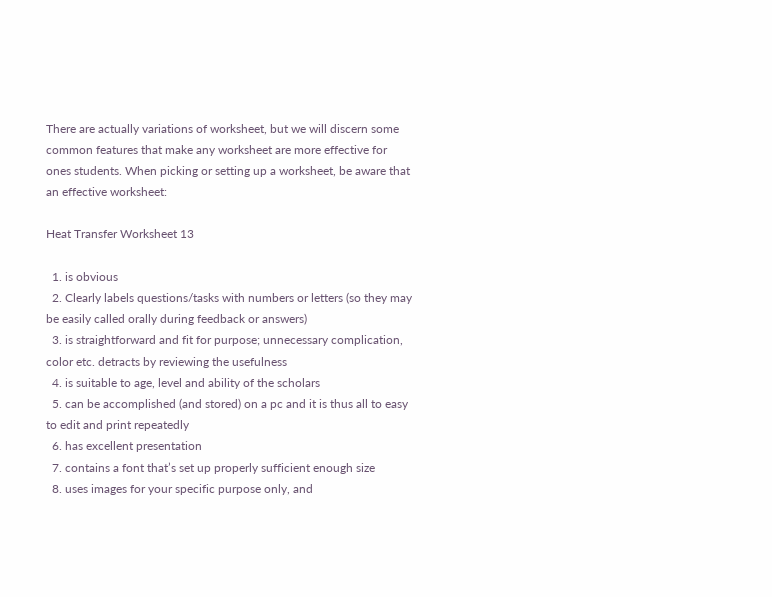There are actually variations of worksheet, but we will discern some common features that make any worksheet are more effective for ones students. When picking or setting up a worksheet, be aware that an effective worksheet:

Heat Transfer Worksheet 13

  1. is obvious
  2. Clearly labels questions/tasks with numbers or letters (so they may be easily called orally during feedback or answers)
  3. is straightforward and fit for purpose; unnecessary complication, color etc. detracts by reviewing the usefulness
  4. is suitable to age, level and ability of the scholars
  5. can be accomplished (and stored) on a pc and it is thus all to easy to edit and print repeatedly
  6. has excellent presentation
  7. contains a font that’s set up properly sufficient enough size
  8. uses images for your specific purpose only, and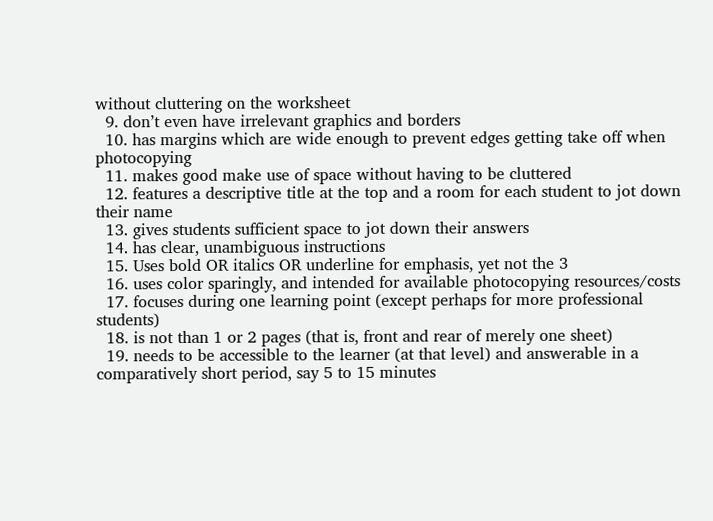without cluttering on the worksheet
  9. don’t even have irrelevant graphics and borders
  10. has margins which are wide enough to prevent edges getting take off when photocopying
  11. makes good make use of space without having to be cluttered
  12. features a descriptive title at the top and a room for each student to jot down their name
  13. gives students sufficient space to jot down their answers
  14. has clear, unambiguous instructions
  15. Uses bold OR italics OR underline for emphasis, yet not the 3
  16. uses color sparingly, and intended for available photocopying resources/costs
  17. focuses during one learning point (except perhaps for more professional students)
  18. is not than 1 or 2 pages (that is, front and rear of merely one sheet)
  19. needs to be accessible to the learner (at that level) and answerable in a comparatively short period, say 5 to 15 minutes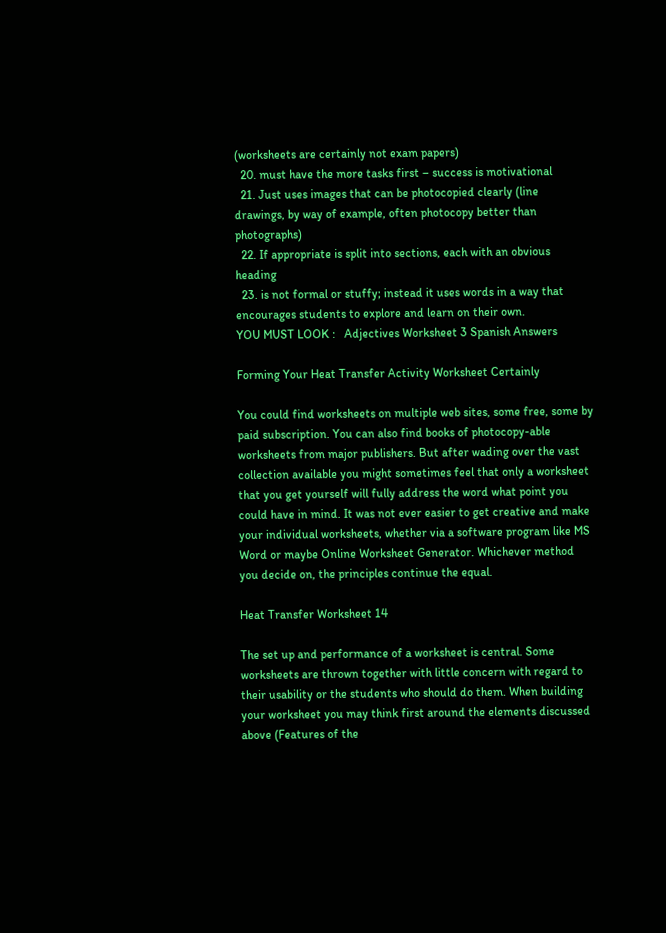(worksheets are certainly not exam papers)
  20. must have the more tasks first – success is motivational
  21. Just uses images that can be photocopied clearly (line drawings, by way of example, often photocopy better than photographs)
  22. If appropriate is split into sections, each with an obvious heading
  23. is not formal or stuffy; instead it uses words in a way that encourages students to explore and learn on their own.
YOU MUST LOOK :   Adjectives Worksheet 3 Spanish Answers

Forming Your Heat Transfer Activity Worksheet Certainly

You could find worksheets on multiple web sites, some free, some by paid subscription. You can also find books of photocopy-able worksheets from major publishers. But after wading over the vast collection available you might sometimes feel that only a worksheet that you get yourself will fully address the word what point you could have in mind. It was not ever easier to get creative and make your individual worksheets, whether via a software program like MS Word or maybe Online Worksheet Generator. Whichever method you decide on, the principles continue the equal.

Heat Transfer Worksheet 14

The set up and performance of a worksheet is central. Some worksheets are thrown together with little concern with regard to their usability or the students who should do them. When building your worksheet you may think first around the elements discussed above (Features of the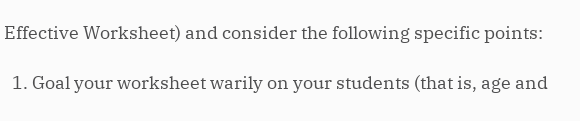Effective Worksheet) and consider the following specific points:

  1. Goal your worksheet warily on your students (that is, age and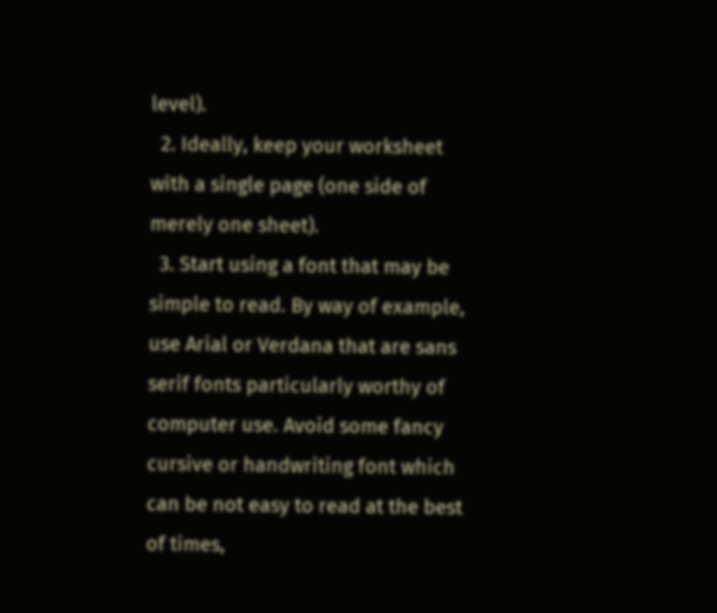level).
  2. Ideally, keep your worksheet with a single page (one side of merely one sheet).
  3. Start using a font that may be simple to read. By way of example, use Arial or Verdana that are sans serif fonts particularly worthy of computer use. Avoid some fancy cursive or handwriting font which can be not easy to read at the best of times,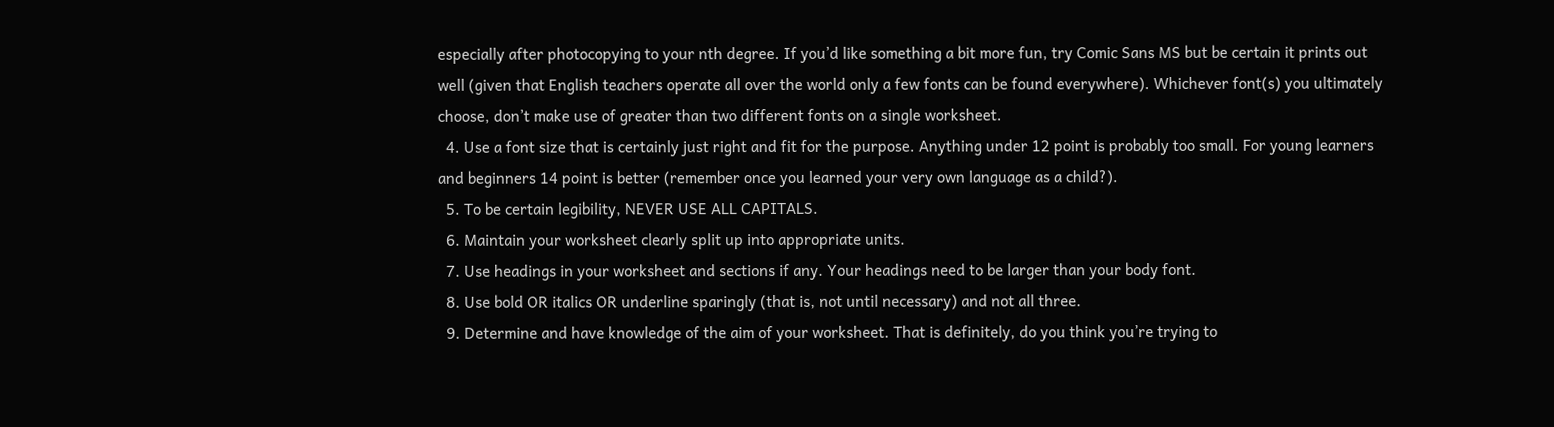especially after photocopying to your nth degree. If you’d like something a bit more fun, try Comic Sans MS but be certain it prints out well (given that English teachers operate all over the world only a few fonts can be found everywhere). Whichever font(s) you ultimately choose, don’t make use of greater than two different fonts on a single worksheet.
  4. Use a font size that is certainly just right and fit for the purpose. Anything under 12 point is probably too small. For young learners and beginners 14 point is better (remember once you learned your very own language as a child?).
  5. To be certain legibility, NEVER USE ALL CAPITALS.
  6. Maintain your worksheet clearly split up into appropriate units.
  7. Use headings in your worksheet and sections if any. Your headings need to be larger than your body font.
  8. Use bold OR italics OR underline sparingly (that is, not until necessary) and not all three.
  9. Determine and have knowledge of the aim of your worksheet. That is definitely, do you think you’re trying to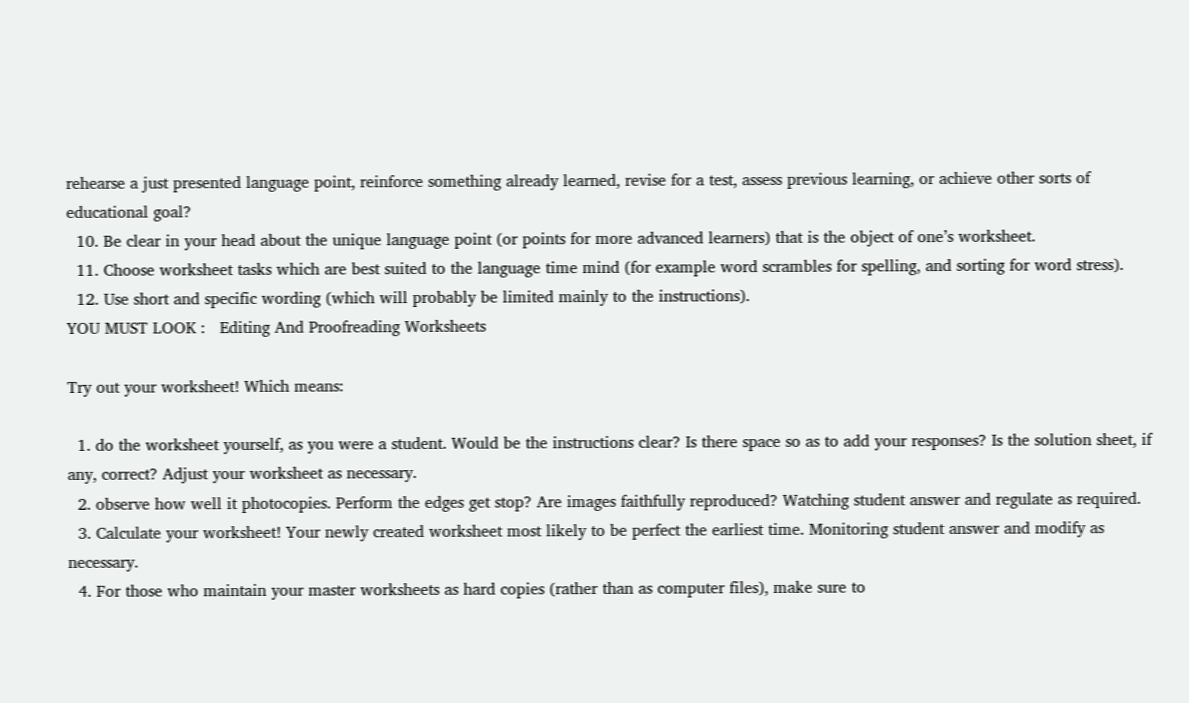rehearse a just presented language point, reinforce something already learned, revise for a test, assess previous learning, or achieve other sorts of educational goal?
  10. Be clear in your head about the unique language point (or points for more advanced learners) that is the object of one’s worksheet.
  11. Choose worksheet tasks which are best suited to the language time mind (for example word scrambles for spelling, and sorting for word stress).
  12. Use short and specific wording (which will probably be limited mainly to the instructions).
YOU MUST LOOK :   Editing And Proofreading Worksheets

Try out your worksheet! Which means:

  1. do the worksheet yourself, as you were a student. Would be the instructions clear? Is there space so as to add your responses? Is the solution sheet, if any, correct? Adjust your worksheet as necessary.
  2. observe how well it photocopies. Perform the edges get stop? Are images faithfully reproduced? Watching student answer and regulate as required.
  3. Calculate your worksheet! Your newly created worksheet most likely to be perfect the earliest time. Monitoring student answer and modify as necessary.
  4. For those who maintain your master worksheets as hard copies (rather than as computer files), make sure to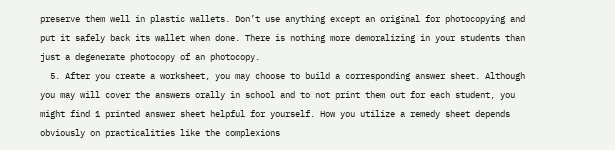preserve them well in plastic wallets. Don’t use anything except an original for photocopying and put it safely back its wallet when done. There is nothing more demoralizing in your students than just a degenerate photocopy of an photocopy.
  5. After you create a worksheet, you may choose to build a corresponding answer sheet. Although you may will cover the answers orally in school and to not print them out for each student, you might find 1 printed answer sheet helpful for yourself. How you utilize a remedy sheet depends obviously on practicalities like the complexions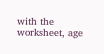with the worksheet, age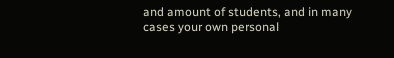and amount of students, and in many cases your own personal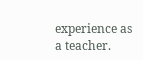experience as a teacher.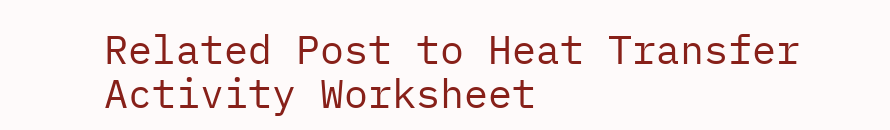Related Post to Heat Transfer Activity Worksheet